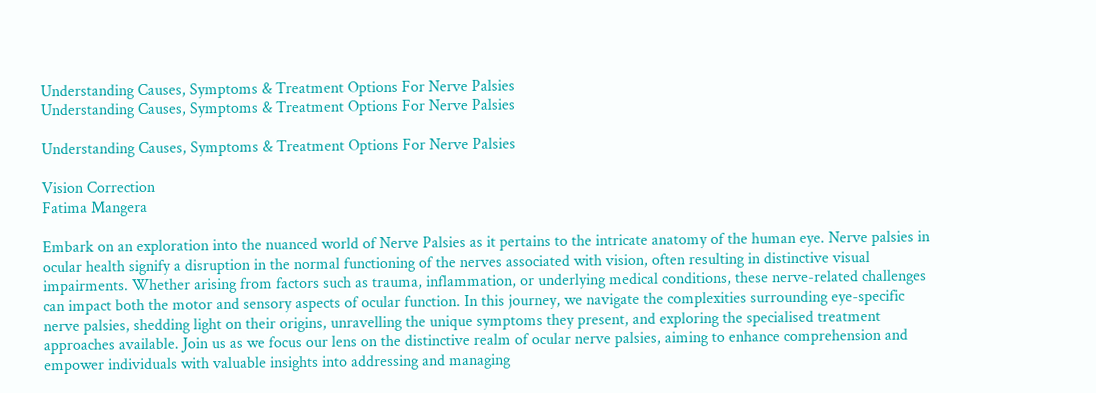Understanding Causes, Symptoms & Treatment Options For Nerve Palsies
Understanding Causes, Symptoms & Treatment Options For Nerve Palsies

Understanding Causes, Symptoms & Treatment Options For Nerve Palsies

Vision Correction
Fatima Mangera

Embark on an exploration into the nuanced world of Nerve Palsies as it pertains to the intricate anatomy of the human eye. Nerve palsies in ocular health signify a disruption in the normal functioning of the nerves associated with vision, often resulting in distinctive visual impairments. Whether arising from factors such as trauma, inflammation, or underlying medical conditions, these nerve-related challenges can impact both the motor and sensory aspects of ocular function. In this journey, we navigate the complexities surrounding eye-specific nerve palsies, shedding light on their origins, unravelling the unique symptoms they present, and exploring the specialised treatment approaches available. Join us as we focus our lens on the distinctive realm of ocular nerve palsies, aiming to enhance comprehension and empower individuals with valuable insights into addressing and managing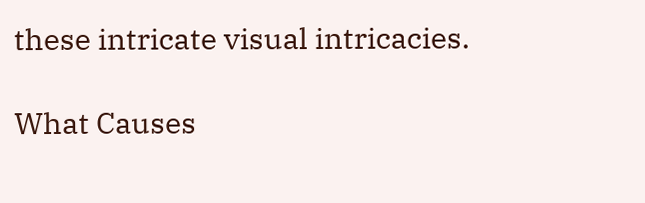these intricate visual intricacies.

What Causes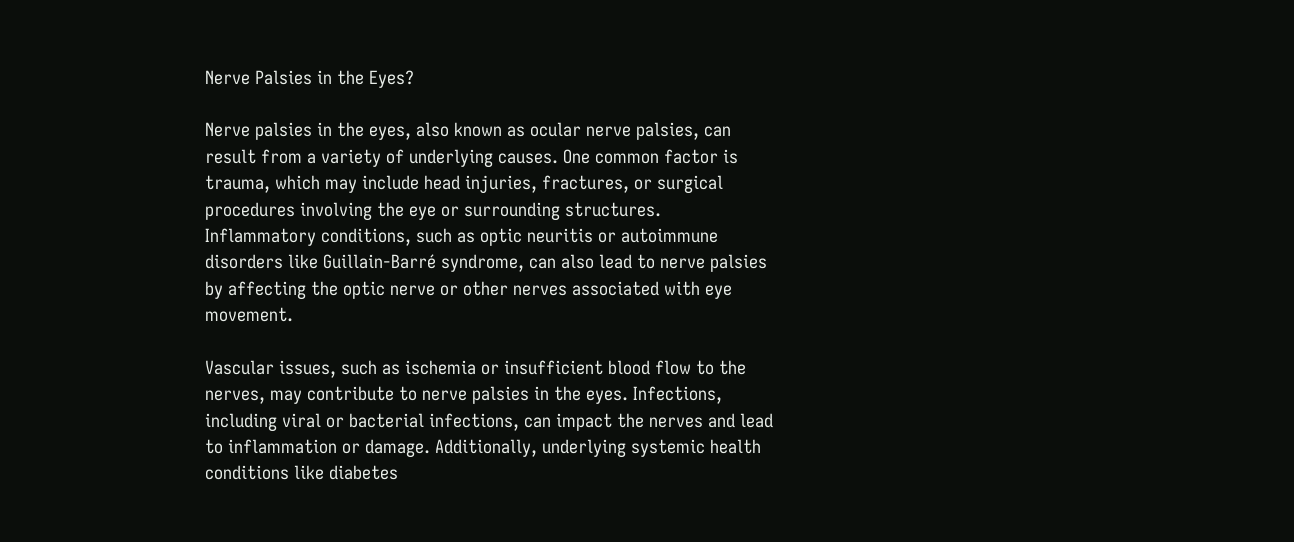Nerve Palsies in the Eyes?

Nerve palsies in the eyes, also known as ocular nerve palsies, can result from a variety of underlying causes. One common factor is trauma, which may include head injuries, fractures, or surgical procedures involving the eye or surrounding structures. Inflammatory conditions, such as optic neuritis or autoimmune disorders like Guillain-Barré syndrome, can also lead to nerve palsies by affecting the optic nerve or other nerves associated with eye movement.

Vascular issues, such as ischemia or insufficient blood flow to the nerves, may contribute to nerve palsies in the eyes. Infections, including viral or bacterial infections, can impact the nerves and lead to inflammation or damage. Additionally, underlying systemic health conditions like diabetes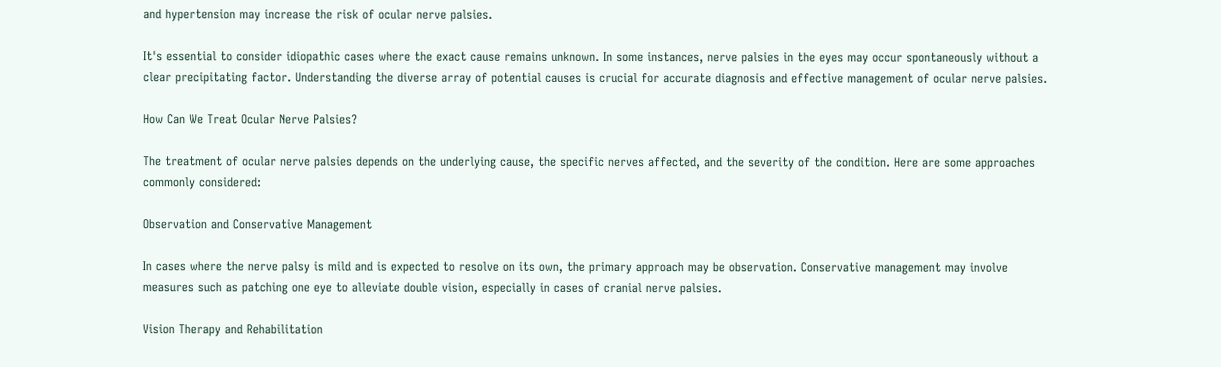and hypertension may increase the risk of ocular nerve palsies.

It's essential to consider idiopathic cases where the exact cause remains unknown. In some instances, nerve palsies in the eyes may occur spontaneously without a clear precipitating factor. Understanding the diverse array of potential causes is crucial for accurate diagnosis and effective management of ocular nerve palsies.

How Can We Treat Ocular Nerve Palsies?

The treatment of ocular nerve palsies depends on the underlying cause, the specific nerves affected, and the severity of the condition. Here are some approaches commonly considered:

Observation and Conservative Management

In cases where the nerve palsy is mild and is expected to resolve on its own, the primary approach may be observation. Conservative management may involve measures such as patching one eye to alleviate double vision, especially in cases of cranial nerve palsies.

Vision Therapy and Rehabilitation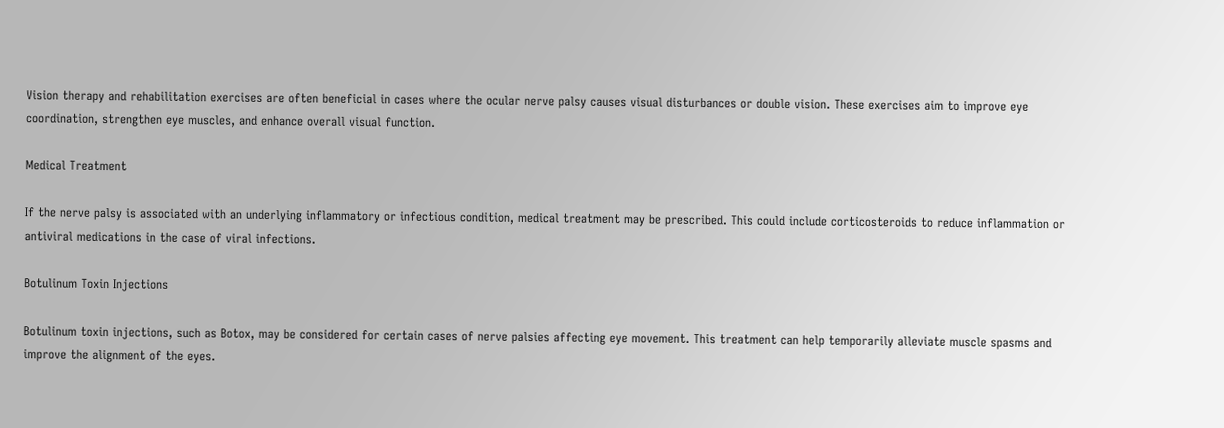Vision therapy and rehabilitation exercises are often beneficial in cases where the ocular nerve palsy causes visual disturbances or double vision. These exercises aim to improve eye coordination, strengthen eye muscles, and enhance overall visual function.

Medical Treatment

If the nerve palsy is associated with an underlying inflammatory or infectious condition, medical treatment may be prescribed. This could include corticosteroids to reduce inflammation or antiviral medications in the case of viral infections.

Botulinum Toxin Injections

Botulinum toxin injections, such as Botox, may be considered for certain cases of nerve palsies affecting eye movement. This treatment can help temporarily alleviate muscle spasms and improve the alignment of the eyes.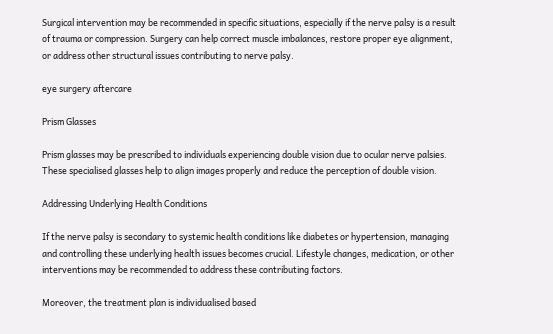Surgical intervention may be recommended in specific situations, especially if the nerve palsy is a result of trauma or compression. Surgery can help correct muscle imbalances, restore proper eye alignment, or address other structural issues contributing to nerve palsy.

eye surgery aftercare

Prism Glasses

Prism glasses may be prescribed to individuals experiencing double vision due to ocular nerve palsies. These specialised glasses help to align images properly and reduce the perception of double vision.

Addressing Underlying Health Conditions

If the nerve palsy is secondary to systemic health conditions like diabetes or hypertension, managing and controlling these underlying health issues becomes crucial. Lifestyle changes, medication, or other interventions may be recommended to address these contributing factors.

Moreover, the treatment plan is individualised based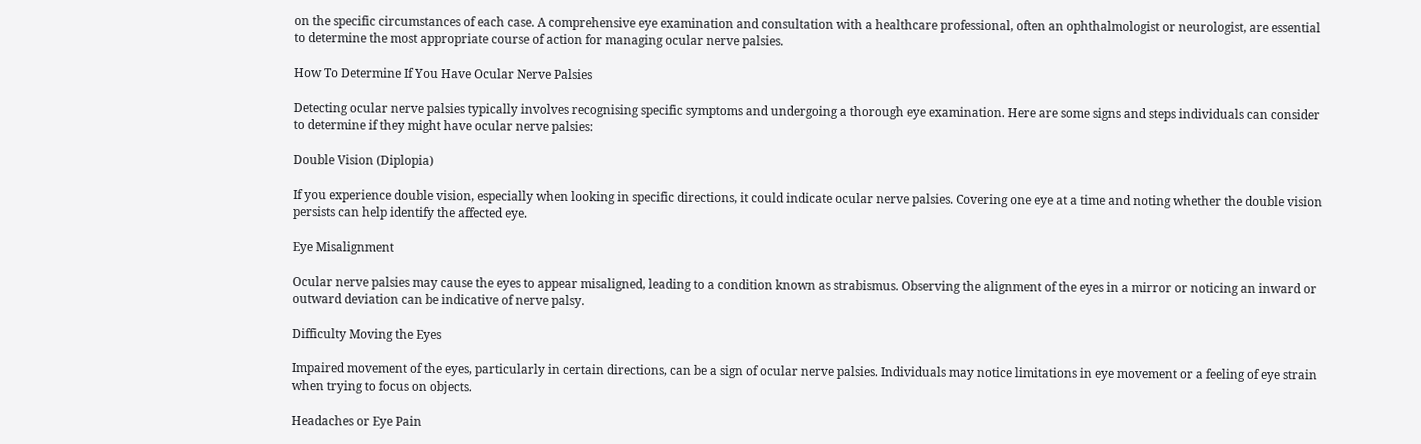on the specific circumstances of each case. A comprehensive eye examination and consultation with a healthcare professional, often an ophthalmologist or neurologist, are essential to determine the most appropriate course of action for managing ocular nerve palsies.

How To Determine If You Have Ocular Nerve Palsies

Detecting ocular nerve palsies typically involves recognising specific symptoms and undergoing a thorough eye examination. Here are some signs and steps individuals can consider to determine if they might have ocular nerve palsies:

Double Vision (Diplopia)

If you experience double vision, especially when looking in specific directions, it could indicate ocular nerve palsies. Covering one eye at a time and noting whether the double vision persists can help identify the affected eye.

Eye Misalignment

Ocular nerve palsies may cause the eyes to appear misaligned, leading to a condition known as strabismus. Observing the alignment of the eyes in a mirror or noticing an inward or outward deviation can be indicative of nerve palsy.

Difficulty Moving the Eyes

Impaired movement of the eyes, particularly in certain directions, can be a sign of ocular nerve palsies. Individuals may notice limitations in eye movement or a feeling of eye strain when trying to focus on objects.

Headaches or Eye Pain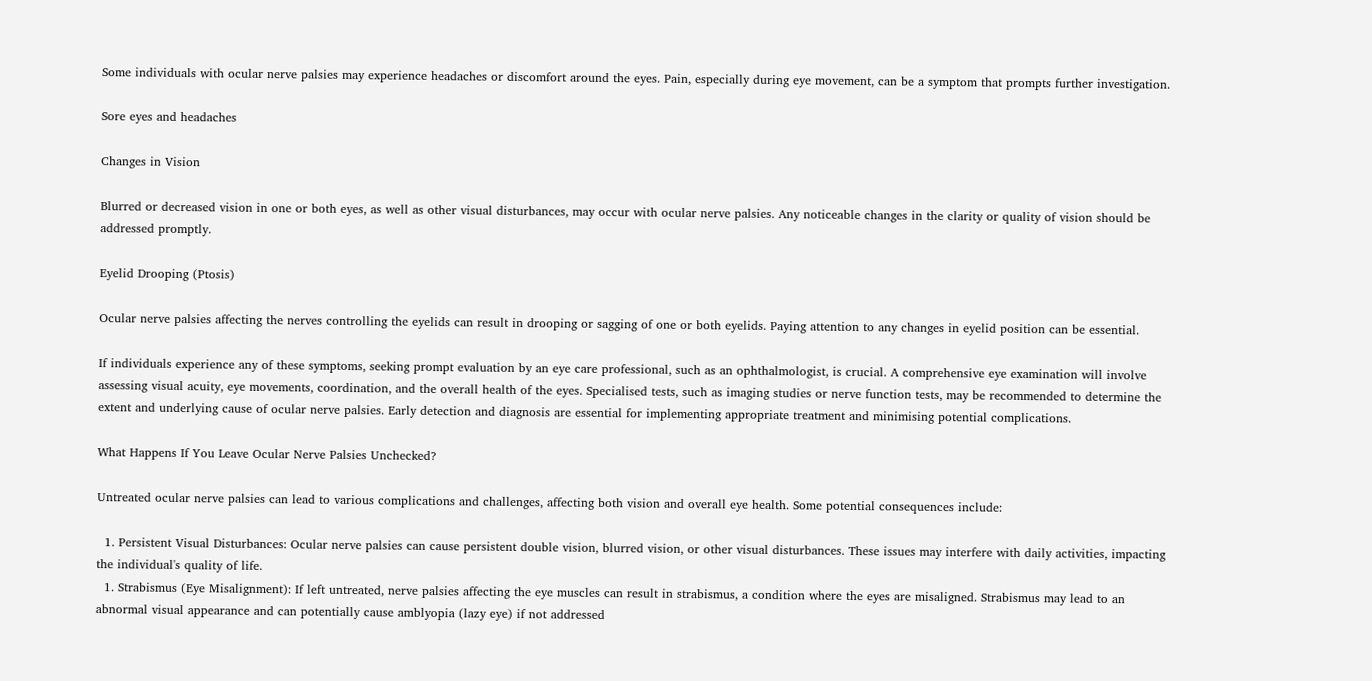Some individuals with ocular nerve palsies may experience headaches or discomfort around the eyes. Pain, especially during eye movement, can be a symptom that prompts further investigation.

Sore eyes and headaches

Changes in Vision

Blurred or decreased vision in one or both eyes, as well as other visual disturbances, may occur with ocular nerve palsies. Any noticeable changes in the clarity or quality of vision should be addressed promptly.

Eyelid Drooping (Ptosis)

Ocular nerve palsies affecting the nerves controlling the eyelids can result in drooping or sagging of one or both eyelids. Paying attention to any changes in eyelid position can be essential.

If individuals experience any of these symptoms, seeking prompt evaluation by an eye care professional, such as an ophthalmologist, is crucial. A comprehensive eye examination will involve assessing visual acuity, eye movements, coordination, and the overall health of the eyes. Specialised tests, such as imaging studies or nerve function tests, may be recommended to determine the extent and underlying cause of ocular nerve palsies. Early detection and diagnosis are essential for implementing appropriate treatment and minimising potential complications.

What Happens If You Leave Ocular Nerve Palsies Unchecked?

Untreated ocular nerve palsies can lead to various complications and challenges, affecting both vision and overall eye health. Some potential consequences include:

  1. Persistent Visual Disturbances: Ocular nerve palsies can cause persistent double vision, blurred vision, or other visual disturbances. These issues may interfere with daily activities, impacting the individual's quality of life.
  1. Strabismus (Eye Misalignment): If left untreated, nerve palsies affecting the eye muscles can result in strabismus, a condition where the eyes are misaligned. Strabismus may lead to an abnormal visual appearance and can potentially cause amblyopia (lazy eye) if not addressed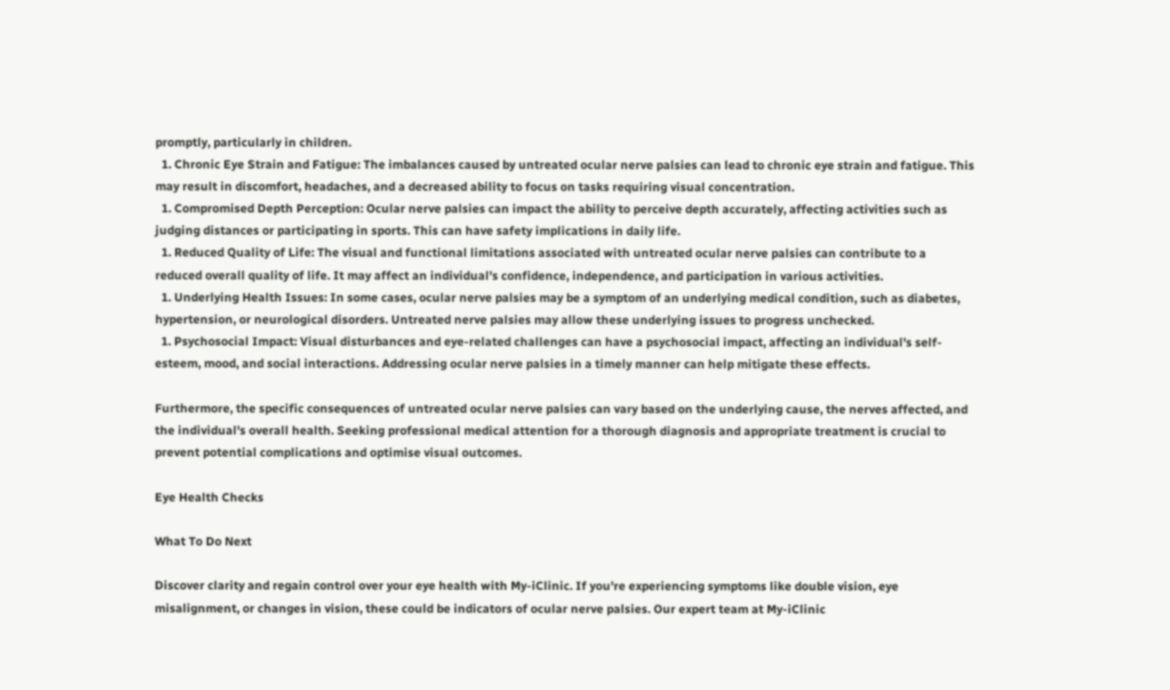promptly, particularly in children.
  1. Chronic Eye Strain and Fatigue: The imbalances caused by untreated ocular nerve palsies can lead to chronic eye strain and fatigue. This may result in discomfort, headaches, and a decreased ability to focus on tasks requiring visual concentration.
  1. Compromised Depth Perception: Ocular nerve palsies can impact the ability to perceive depth accurately, affecting activities such as judging distances or participating in sports. This can have safety implications in daily life.
  1. Reduced Quality of Life: The visual and functional limitations associated with untreated ocular nerve palsies can contribute to a reduced overall quality of life. It may affect an individual's confidence, independence, and participation in various activities.
  1. Underlying Health Issues: In some cases, ocular nerve palsies may be a symptom of an underlying medical condition, such as diabetes, hypertension, or neurological disorders. Untreated nerve palsies may allow these underlying issues to progress unchecked.
  1. Psychosocial Impact: Visual disturbances and eye-related challenges can have a psychosocial impact, affecting an individual's self-esteem, mood, and social interactions. Addressing ocular nerve palsies in a timely manner can help mitigate these effects.

Furthermore, the specific consequences of untreated ocular nerve palsies can vary based on the underlying cause, the nerves affected, and the individual's overall health. Seeking professional medical attention for a thorough diagnosis and appropriate treatment is crucial to prevent potential complications and optimise visual outcomes.

Eye Health Checks

What To Do Next

Discover clarity and regain control over your eye health with My-iClinic. If you're experiencing symptoms like double vision, eye misalignment, or changes in vision, these could be indicators of ocular nerve palsies. Our expert team at My-iClinic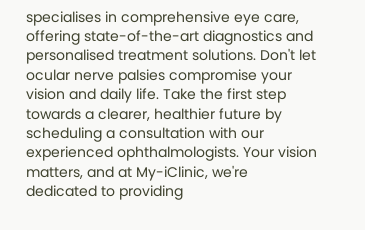specialises in comprehensive eye care, offering state-of-the-art diagnostics and personalised treatment solutions. Don't let ocular nerve palsies compromise your vision and daily life. Take the first step towards a clearer, healthier future by scheduling a consultation with our experienced ophthalmologists. Your vision matters, and at My-iClinic, we're dedicated to providing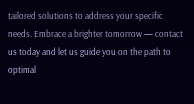tailored solutions to address your specific needs. Embrace a brighter tomorrow — contact us today and let us guide you on the path to optimal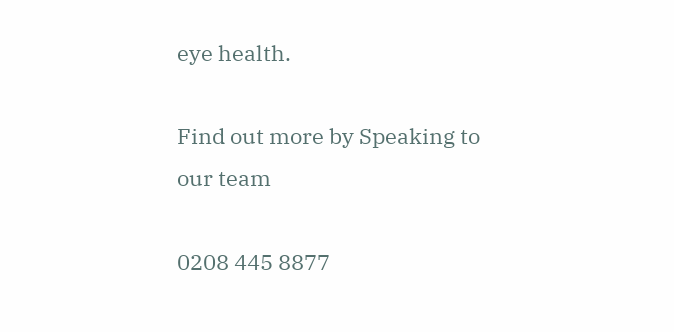eye health.

Find out more by Speaking to our team

0208 445 8877